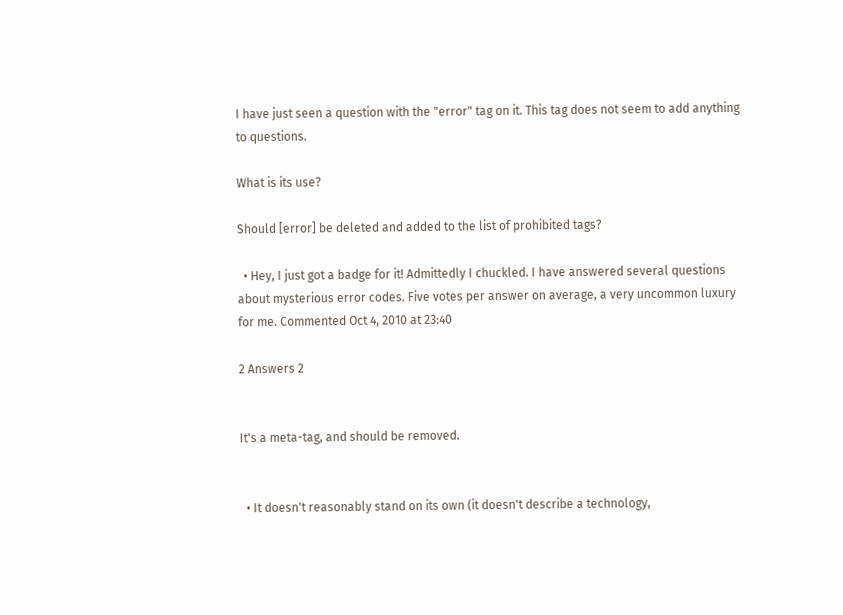I have just seen a question with the "error" tag on it. This tag does not seem to add anything to questions.

What is its use?

Should [error] be deleted and added to the list of prohibited tags?

  • Hey, I just got a badge for it! Admittedly I chuckled. I have answered several questions about mysterious error codes. Five votes per answer on average, a very uncommon luxury for me. Commented Oct 4, 2010 at 23:40

2 Answers 2


It's a meta-tag, and should be removed.


  • It doesn't reasonably stand on its own (it doesn't describe a technology,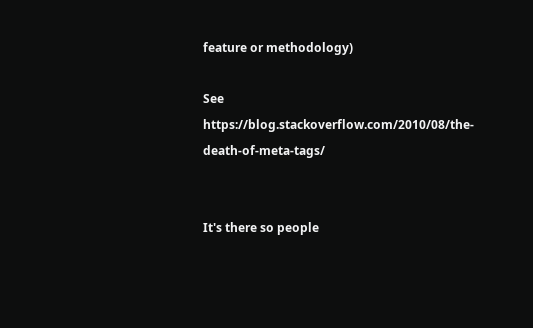feature or methodology)

See https://blog.stackoverflow.com/2010/08/the-death-of-meta-tags/


It's there so people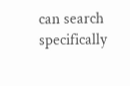can search specifically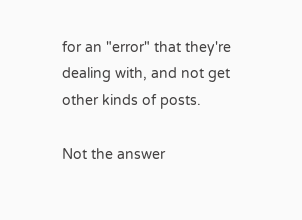for an "error" that they're dealing with, and not get other kinds of posts.

Not the answer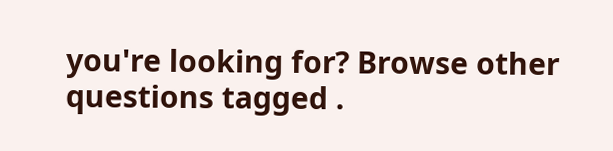you're looking for? Browse other questions tagged .